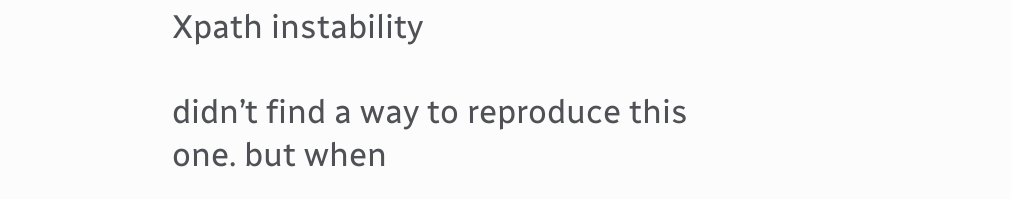Xpath instability

didn’t find a way to reproduce this one. but when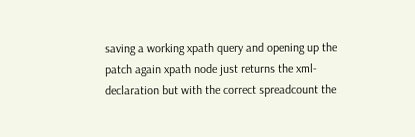saving a working xpath query and opening up the patch again xpath node just returns the xml-declaration but with the correct spreadcount the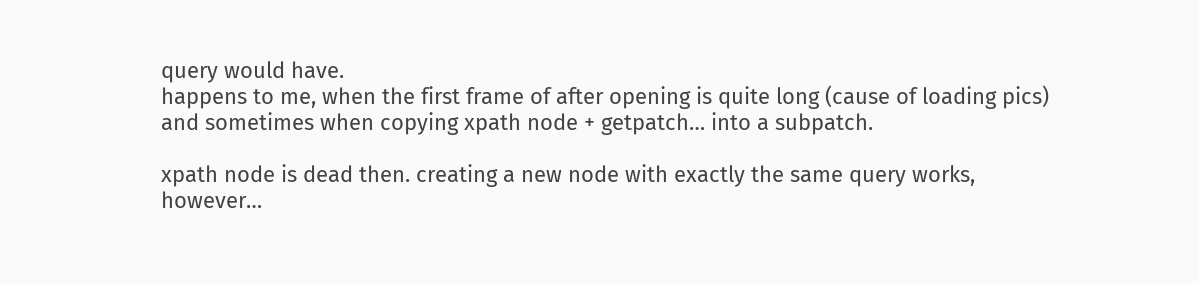query would have.
happens to me, when the first frame of after opening is quite long (cause of loading pics) and sometimes when copying xpath node + getpatch… into a subpatch.

xpath node is dead then. creating a new node with exactly the same query works, however…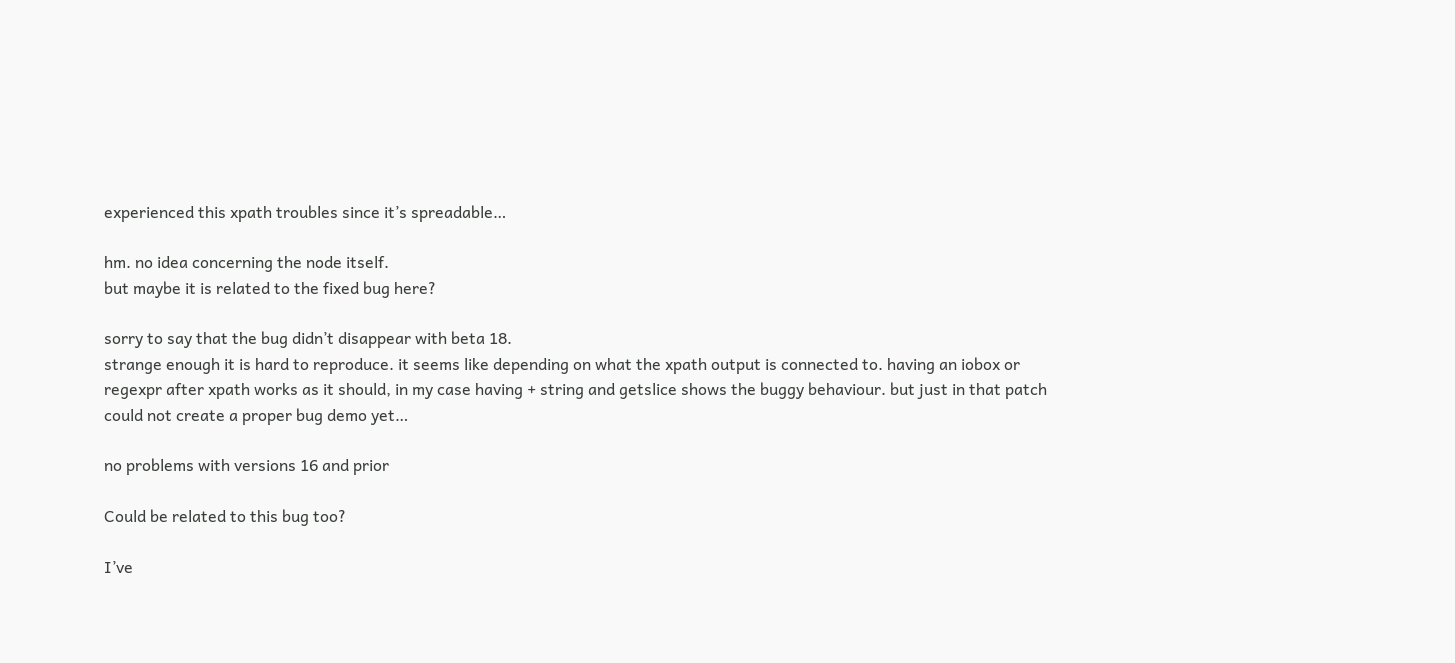experienced this xpath troubles since it’s spreadable…

hm. no idea concerning the node itself.
but maybe it is related to the fixed bug here?

sorry to say that the bug didn’t disappear with beta 18.
strange enough it is hard to reproduce. it seems like depending on what the xpath output is connected to. having an iobox or regexpr after xpath works as it should, in my case having + string and getslice shows the buggy behaviour. but just in that patch could not create a proper bug demo yet…

no problems with versions 16 and prior

Could be related to this bug too?

I’ve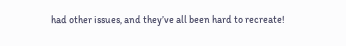had other issues, and they’ve all been hard to recreate!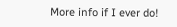More info if I ever do!